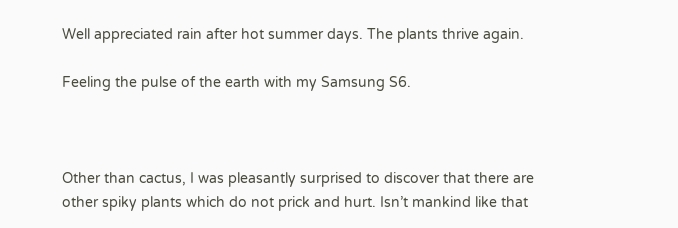Well appreciated rain after hot summer days. The plants thrive again.

Feeling the pulse of the earth with my Samsung S6.



Other than cactus, I was pleasantly surprised to discover that there are other spiky plants which do not prick and hurt. Isn’t mankind like that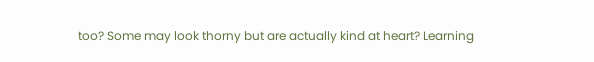too? Some may look thorny but are actually kind at heart? Learning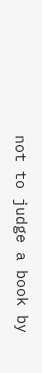not to judge a book by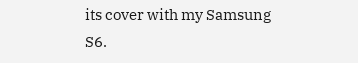its cover with my Samsung S6.